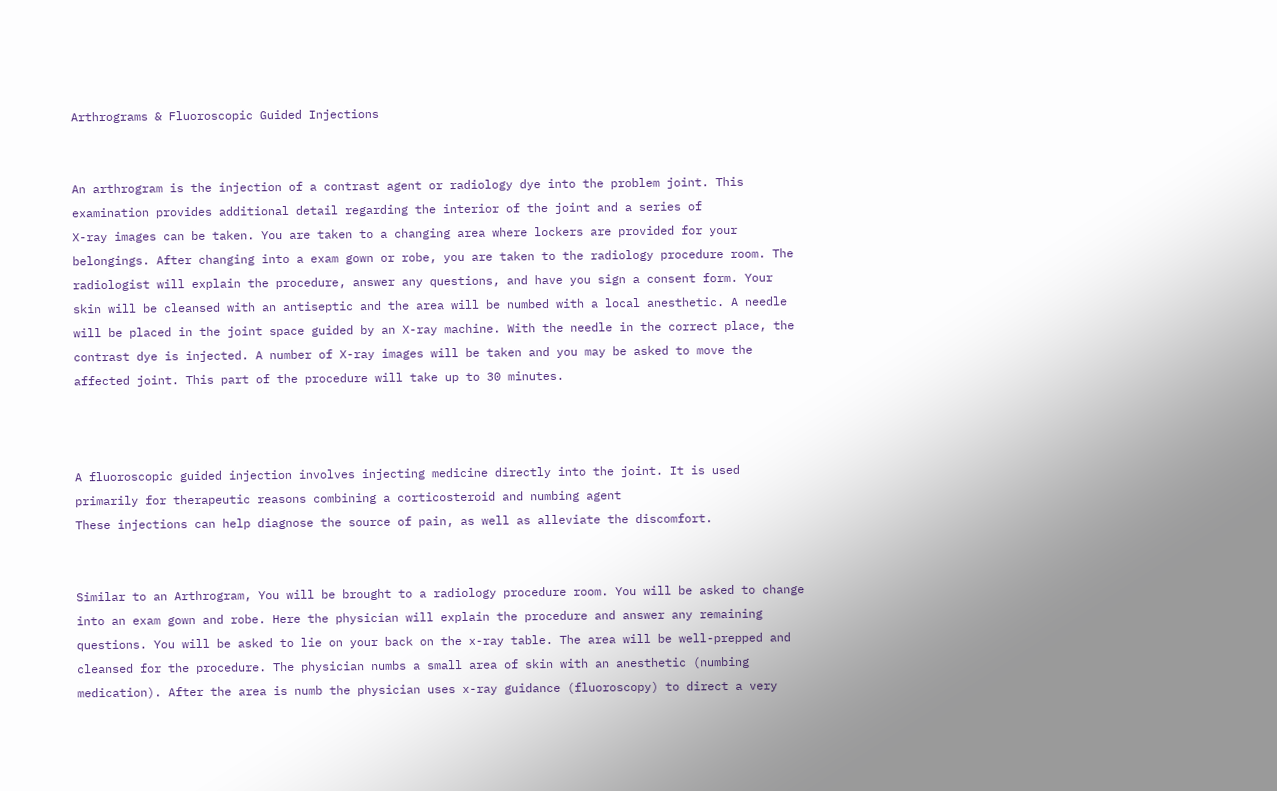Arthrograms & Fluoroscopic Guided Injections


An arthrogram is the injection of a contrast agent or radiology dye into the problem joint. This examination provides additional detail regarding the interior of the joint and a series of
X-ray images can be taken. You are taken to a changing area where lockers are provided for your belongings. After changing into a exam gown or robe, you are taken to the radiology procedure room. The radiologist will explain the procedure, answer any questions, and have you sign a consent form. Your skin will be cleansed with an antiseptic and the area will be numbed with a local anesthetic. A needle will be placed in the joint space guided by an X-ray machine. With the needle in the correct place, the contrast dye is injected. A number of X-ray images will be taken and you may be asked to move the affected joint. This part of the procedure will take up to 30 minutes.



A fluoroscopic guided injection involves injecting medicine directly into the joint. It is used primarily for therapeutic reasons combining a corticosteroid and numbing agent
These injections can help diagnose the source of pain, as well as alleviate the discomfort.


Similar to an Arthrogram, You will be brought to a radiology procedure room. You will be asked to change into an exam gown and robe. Here the physician will explain the procedure and answer any remaining questions. You will be asked to lie on your back on the x-ray table. The area will be well-prepped and cleansed for the procedure. The physician numbs a small area of skin with an anesthetic (numbing medication). After the area is numb the physician uses x-ray guidance (fluoroscopy) to direct a very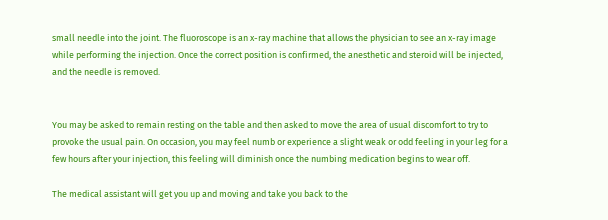small needle into the joint. The fluoroscope is an x-ray machine that allows the physician to see an x-ray image while performing the injection. Once the correct position is confirmed, the anesthetic and steroid will be injected, and the needle is removed.


You may be asked to remain resting on the table and then asked to move the area of usual discomfort to try to provoke the usual pain. On occasion, you may feel numb or experience a slight weak or odd feeling in your leg for a few hours after your injection, this feeling will diminish once the numbing medication begins to wear off.

The medical assistant will get you up and moving and take you back to the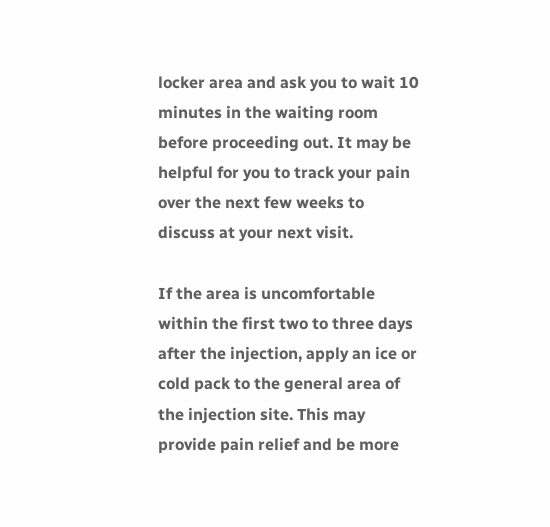locker area and ask you to wait 10 minutes in the waiting room before proceeding out. It may be helpful for you to track your pain over the next few weeks to discuss at your next visit.

If the area is uncomfortable within the first two to three days after the injection, apply an ice or cold pack to the general area of the injection site. This may provide pain relief and be more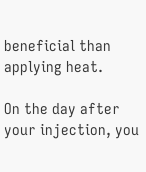beneficial than applying heat.

On the day after your injection, you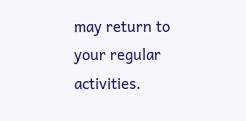may return to your regular activities.